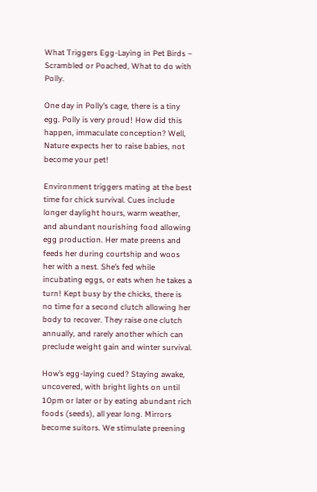What Triggers Egg-Laying in Pet Birds – Scrambled or Poached, What to do with Polly.

One day in Polly’s cage, there is a tiny egg. Polly is very proud! How did this happen, immaculate conception? Well, Nature expects her to raise babies, not become your pet!

Environment triggers mating at the best time for chick survival. Cues include longer daylight hours, warm weather, and abundant nourishing food allowing egg production. Her mate preens and feeds her during courtship and woos her with a nest. She’s fed while incubating eggs, or eats when he takes a turn! Kept busy by the chicks, there is no time for a second clutch allowing her body to recover. They raise one clutch annually, and rarely another which can preclude weight gain and winter survival.

How’s egg-laying cued? Staying awake, uncovered, with bright lights on until 10pm or later or by eating abundant rich foods (seeds), all year long. Mirrors become suitors. We stimulate preening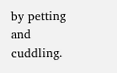by petting and cuddling.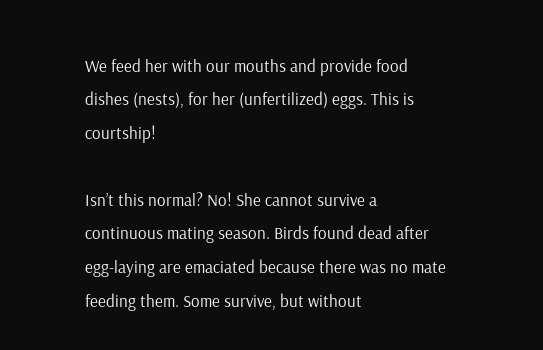We feed her with our mouths and provide food dishes (nests), for her (unfertilized) eggs. This is courtship!

Isn’t this normal? No! She cannot survive a continuous mating season. Birds found dead after egg-laying are emaciated because there was no mate feeding them. Some survive, but without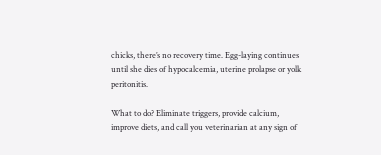chicks, there’s no recovery time. Egg-laying continues until she dies of hypocalcemia, uterine prolapse or yolk peritonitis.

What to do? Eliminate triggers, provide calcium, improve diets, and call you veterinarian at any sign of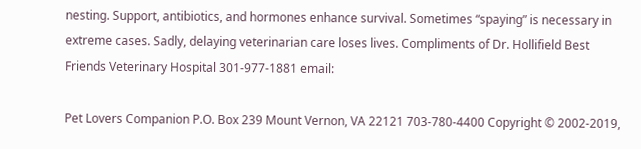nesting. Support, antibiotics, and hormones enhance survival. Sometimes “spaying” is necessary in extreme cases. Sadly, delaying veterinarian care loses lives. Compliments of Dr. Hollifield Best Friends Veterinary Hospital 301-977-1881 email:

Pet Lovers Companion P.O. Box 239 Mount Vernon, VA 22121 703-780-4400 Copyright © 2002-2019,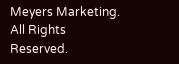Meyers Marketing. All Rights Reserved.